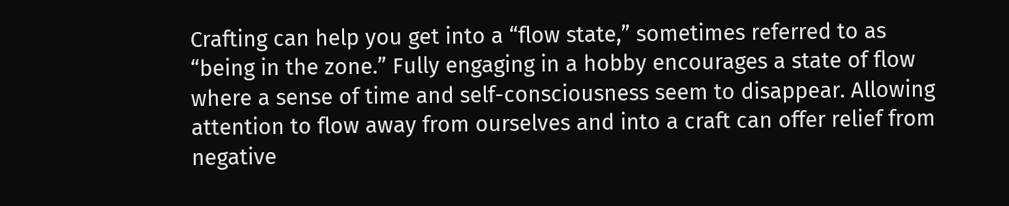Crafting can help you get into a “flow state,” sometimes referred to as “being in the zone.” Fully engaging in a hobby encourages a state of flow where a sense of time and self-consciousness seem to disappear. Allowing attention to flow away from ourselves and into a craft can offer relief from negative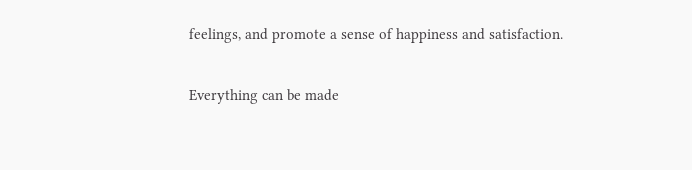feelings, and promote a sense of happiness and satisfaction.

Everything can be made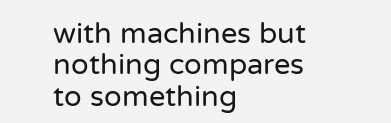with machines but nothing compares to something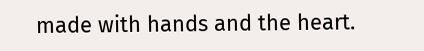made with hands and the heart.